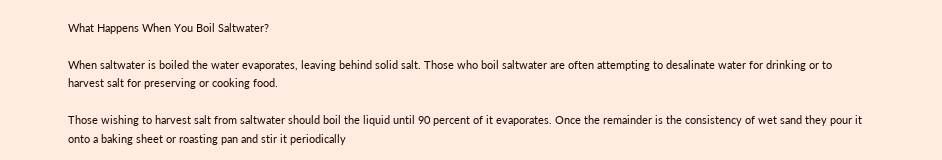What Happens When You Boil Saltwater?

When saltwater is boiled the water evaporates, leaving behind solid salt. Those who boil saltwater are often attempting to desalinate water for drinking or to harvest salt for preserving or cooking food.

Those wishing to harvest salt from saltwater should boil the liquid until 90 percent of it evaporates. Once the remainder is the consistency of wet sand they pour it onto a baking sheet or roasting pan and stir it periodically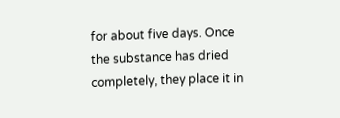for about five days. Once the substance has dried completely, they place it in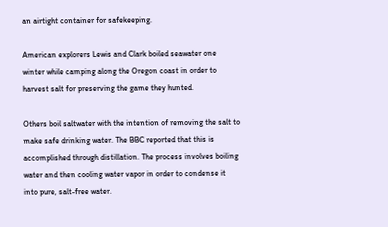an airtight container for safekeeping.

American explorers Lewis and Clark boiled seawater one winter while camping along the Oregon coast in order to harvest salt for preserving the game they hunted.

Others boil saltwater with the intention of removing the salt to make safe drinking water. The BBC reported that this is accomplished through distillation. The process involves boiling water and then cooling water vapor in order to condense it into pure, salt-free water.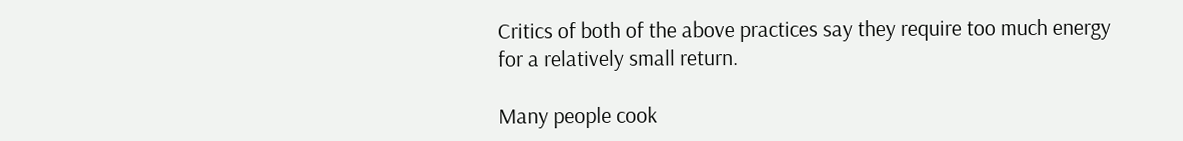Critics of both of the above practices say they require too much energy for a relatively small return.

Many people cook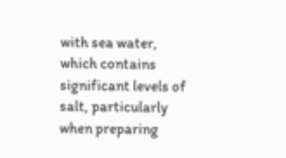with sea water, which contains significant levels of salt, particularly when preparing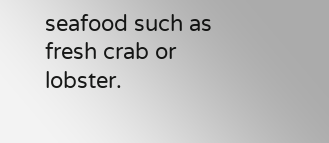seafood such as fresh crab or lobster.